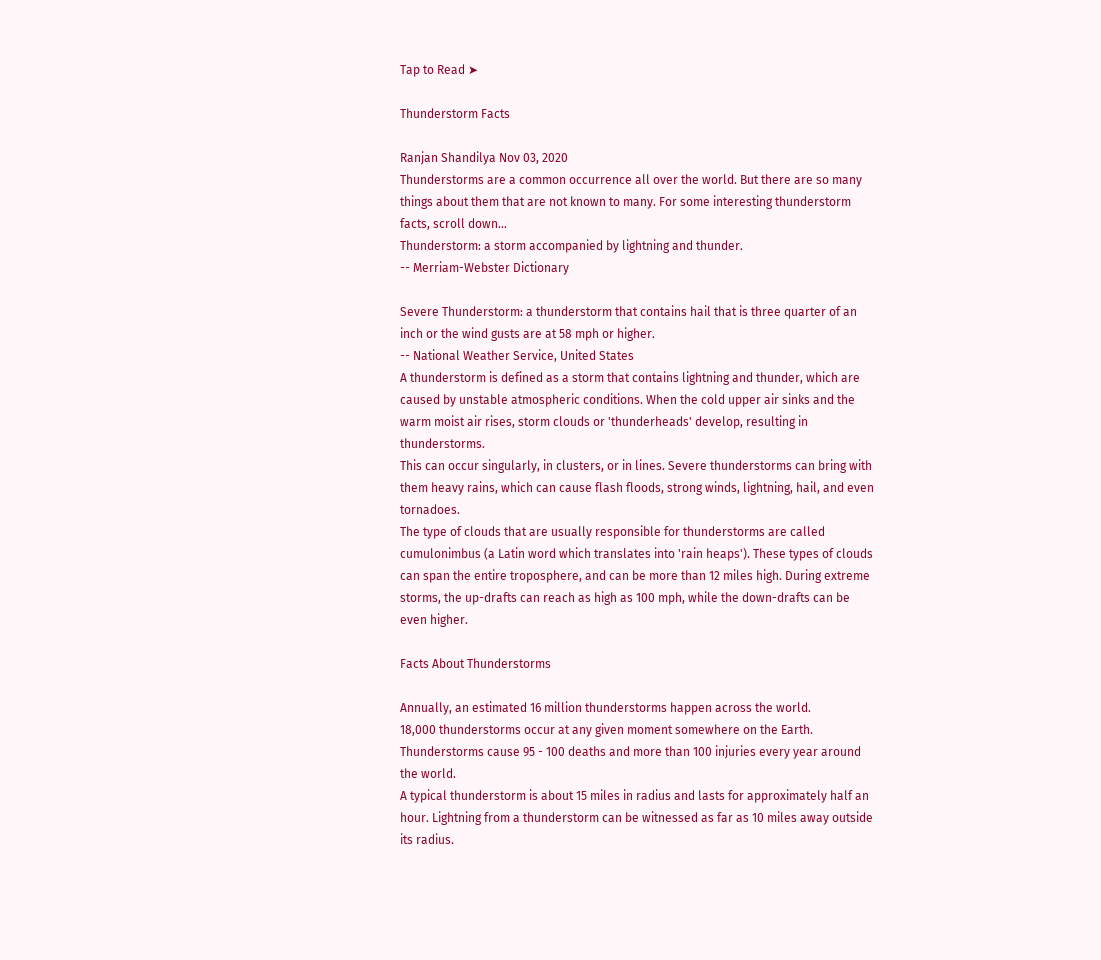Tap to Read ➤

Thunderstorm Facts

Ranjan Shandilya Nov 03, 2020
Thunderstorms are a common occurrence all over the world. But there are so many things about them that are not known to many. For some interesting thunderstorm facts, scroll down...
Thunderstorm: a storm accompanied by lightning and thunder.
-- Merriam-Webster Dictionary

Severe Thunderstorm: a thunderstorm that contains hail that is three quarter of an inch or the wind gusts are at 58 mph or higher.
-- National Weather Service, United States
A thunderstorm is defined as a storm that contains lightning and thunder, which are caused by unstable atmospheric conditions. When the cold upper air sinks and the warm moist air rises, storm clouds or 'thunderheads' develop, resulting in thunderstorms.
This can occur singularly, in clusters, or in lines. Severe thunderstorms can bring with them heavy rains, which can cause flash floods, strong winds, lightning, hail, and even tornadoes.
The type of clouds that are usually responsible for thunderstorms are called cumulonimbus (a Latin word which translates into 'rain heaps'). These types of clouds can span the entire troposphere, and can be more than 12 miles high. During extreme storms, the up-drafts can reach as high as 100 mph, while the down-drafts can be even higher.

Facts About Thunderstorms

Annually, an estimated 16 million thunderstorms happen across the world.
18,000 thunderstorms occur at any given moment somewhere on the Earth.
Thunderstorms cause 95 - 100 deaths and more than 100 injuries every year around the world.
A typical thunderstorm is about 15 miles in radius and lasts for approximately half an hour. Lightning from a thunderstorm can be witnessed as far as 10 miles away outside its radius.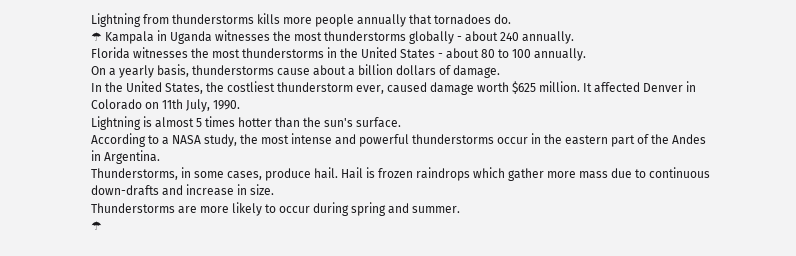Lightning from thunderstorms kills more people annually that tornadoes do.
☂ Kampala in Uganda witnesses the most thunderstorms globally - about 240 annually.
Florida witnesses the most thunderstorms in the United States - about 80 to 100 annually.
On a yearly basis, thunderstorms cause about a billion dollars of damage.
In the United States, the costliest thunderstorm ever, caused damage worth $625 million. It affected Denver in Colorado on 11th July, 1990.
Lightning is almost 5 times hotter than the sun's surface.
According to a NASA study, the most intense and powerful thunderstorms occur in the eastern part of the Andes in Argentina.
Thunderstorms, in some cases, produce hail. Hail is frozen raindrops which gather more mass due to continuous down-drafts and increase in size.
Thunderstorms are more likely to occur during spring and summer.
☂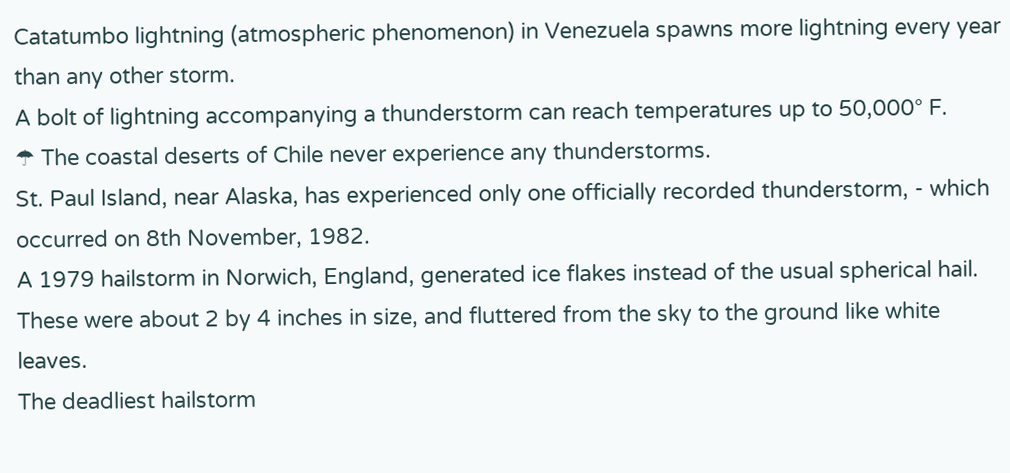Catatumbo lightning (atmospheric phenomenon) in Venezuela spawns more lightning every year than any other storm.
A bolt of lightning accompanying a thunderstorm can reach temperatures up to 50,000° F.
☂ The coastal deserts of Chile never experience any thunderstorms.
St. Paul Island, near Alaska, has experienced only one officially recorded thunderstorm, - which occurred on 8th November, 1982.
A 1979 hailstorm in Norwich, England, generated ice flakes instead of the usual spherical hail. These were about 2 by 4 inches in size, and fluttered from the sky to the ground like white leaves.
The deadliest hailstorm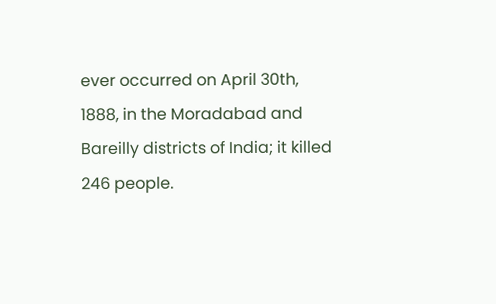ever occurred on April 30th, 1888, in the Moradabad and Bareilly districts of India; it killed 246 people.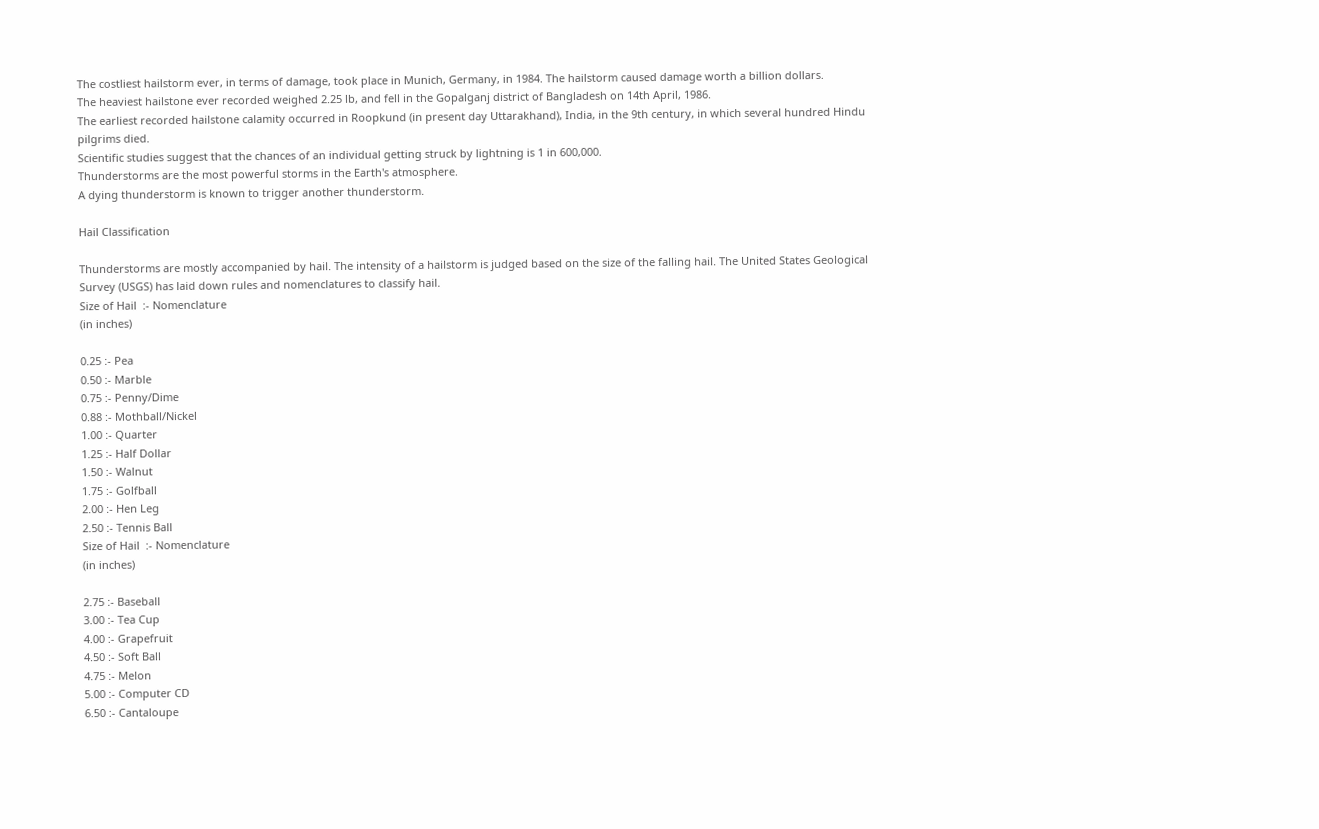The costliest hailstorm ever, in terms of damage, took place in Munich, Germany, in 1984. The hailstorm caused damage worth a billion dollars.
The heaviest hailstone ever recorded weighed 2.25 lb, and fell in the Gopalganj district of Bangladesh on 14th April, 1986.
The earliest recorded hailstone calamity occurred in Roopkund (in present day Uttarakhand), India, in the 9th century, in which several hundred Hindu pilgrims died.
Scientific studies suggest that the chances of an individual getting struck by lightning is 1 in 600,000.
Thunderstorms are the most powerful storms in the Earth's atmosphere.
A dying thunderstorm is known to trigger another thunderstorm.

Hail Classification

Thunderstorms are mostly accompanied by hail. The intensity of a hailstorm is judged based on the size of the falling hail. The United States Geological Survey (USGS) has laid down rules and nomenclatures to classify hail.
Size of Hail  :- Nomenclature
(in inches)

0.25 :- Pea
0.50 :- Marble
0.75 :- Penny/Dime
0.88 :- Mothball/Nickel
1.00 :- Quarter
1.25 :- Half Dollar
1.50 :- Walnut
1.75 :- Golfball
2.00 :- Hen Leg
2.50 :- Tennis Ball
Size of Hail  :- Nomenclature
(in inches)

2.75 :- Baseball
3.00 :- Tea Cup
4.00 :- Grapefruit
4.50 :- Soft Ball
4.75 :- Melon
5.00 :- Computer CD
6.50 :- Cantaloupe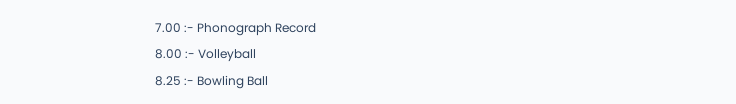7.00 :- Phonograph Record
8.00 :- Volleyball
8.25 :- Bowling Ball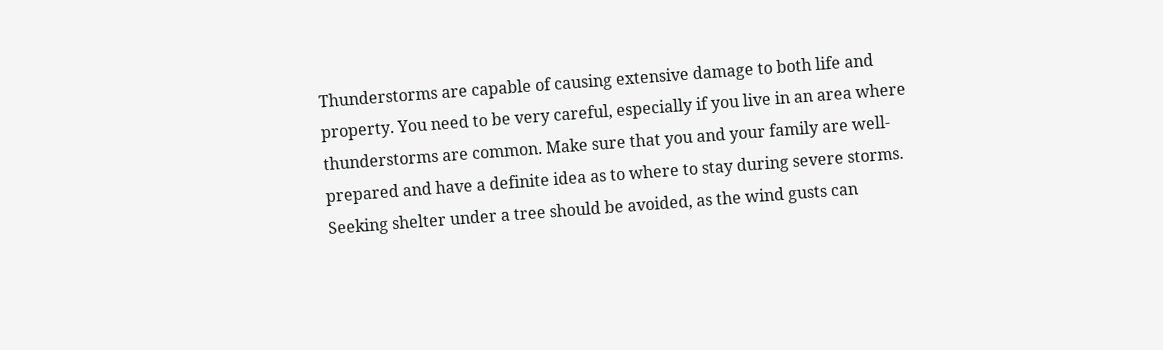Thunderstorms are capable of causing extensive damage to both life and property. You need to be very careful, especially if you live in an area where thunderstorms are common. Make sure that you and your family are well-prepared and have a definite idea as to where to stay during severe storms.
Seeking shelter under a tree should be avoided, as the wind gusts can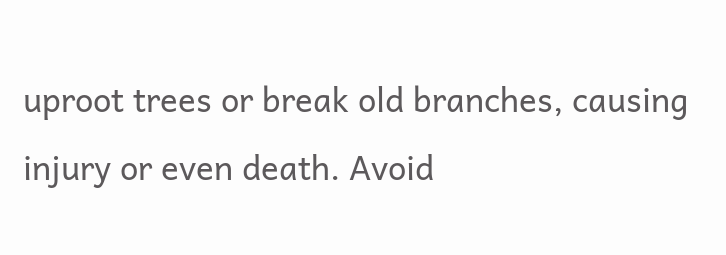uproot trees or break old branches, causing injury or even death. Avoid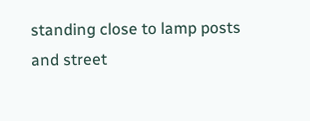standing close to lamp posts and street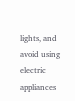lights, and avoid using electric appliances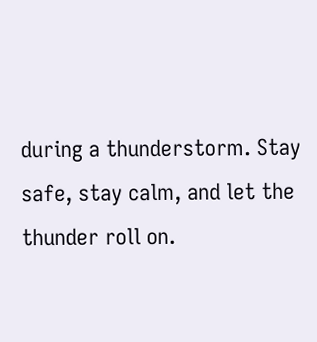during a thunderstorm. Stay safe, stay calm, and let the thunder roll on.